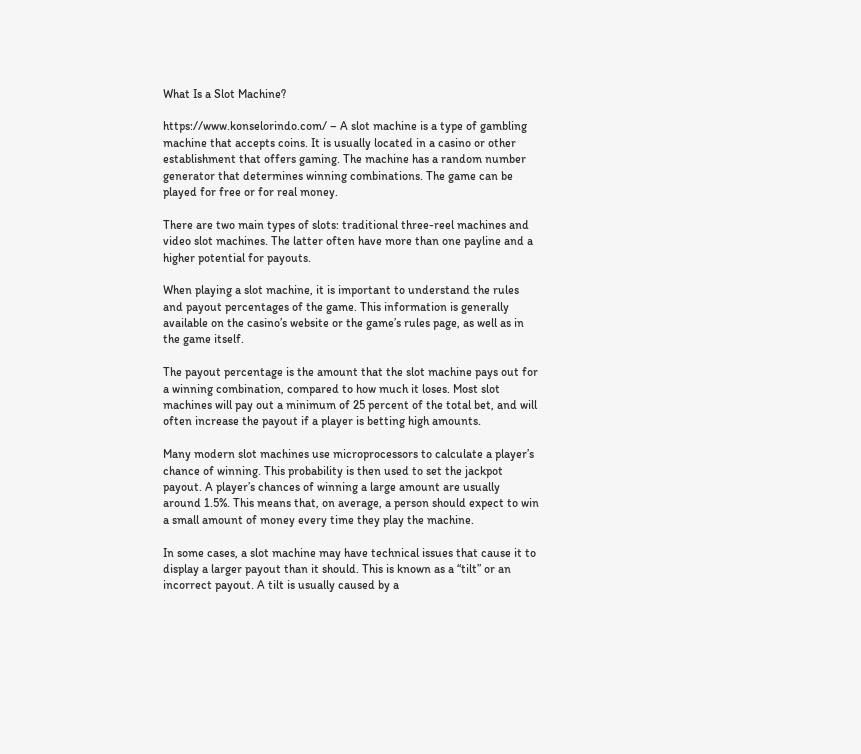What Is a Slot Machine?

https://www.konselorindo.com/ – A slot machine is a type of gambling machine that accepts coins. It is usually located in a casino or other establishment that offers gaming. The machine has a random number generator that determines winning combinations. The game can be played for free or for real money.

There are two main types of slots: traditional three-reel machines and video slot machines. The latter often have more than one payline and a higher potential for payouts.

When playing a slot machine, it is important to understand the rules and payout percentages of the game. This information is generally available on the casino’s website or the game’s rules page, as well as in the game itself.

The payout percentage is the amount that the slot machine pays out for a winning combination, compared to how much it loses. Most slot machines will pay out a minimum of 25 percent of the total bet, and will often increase the payout if a player is betting high amounts.

Many modern slot machines use microprocessors to calculate a player’s chance of winning. This probability is then used to set the jackpot payout. A player’s chances of winning a large amount are usually around 1.5%. This means that, on average, a person should expect to win a small amount of money every time they play the machine.

In some cases, a slot machine may have technical issues that cause it to display a larger payout than it should. This is known as a “tilt” or an incorrect payout. A tilt is usually caused by a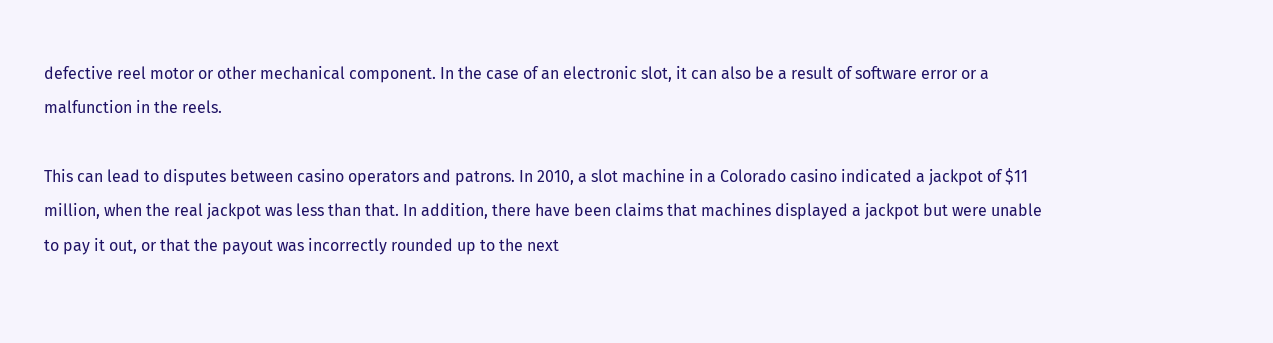defective reel motor or other mechanical component. In the case of an electronic slot, it can also be a result of software error or a malfunction in the reels.

This can lead to disputes between casino operators and patrons. In 2010, a slot machine in a Colorado casino indicated a jackpot of $11 million, when the real jackpot was less than that. In addition, there have been claims that machines displayed a jackpot but were unable to pay it out, or that the payout was incorrectly rounded up to the next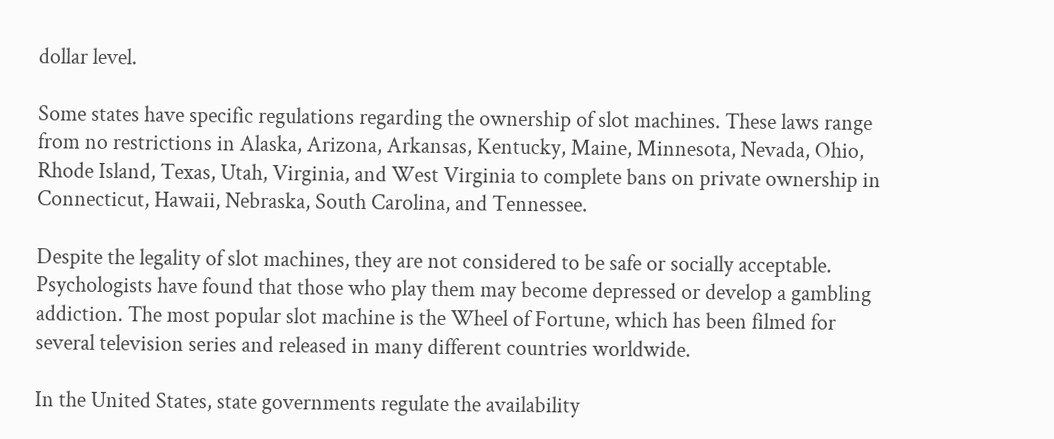dollar level.

Some states have specific regulations regarding the ownership of slot machines. These laws range from no restrictions in Alaska, Arizona, Arkansas, Kentucky, Maine, Minnesota, Nevada, Ohio, Rhode Island, Texas, Utah, Virginia, and West Virginia to complete bans on private ownership in Connecticut, Hawaii, Nebraska, South Carolina, and Tennessee.

Despite the legality of slot machines, they are not considered to be safe or socially acceptable. Psychologists have found that those who play them may become depressed or develop a gambling addiction. The most popular slot machine is the Wheel of Fortune, which has been filmed for several television series and released in many different countries worldwide.

In the United States, state governments regulate the availability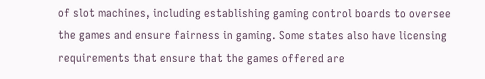of slot machines, including establishing gaming control boards to oversee the games and ensure fairness in gaming. Some states also have licensing requirements that ensure that the games offered are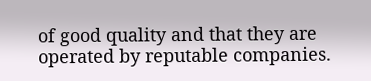of good quality and that they are operated by reputable companies.